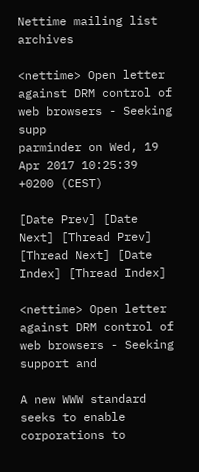Nettime mailing list archives

<nettime> Open letter against DRM control of web browsers - Seeking supp
parminder on Wed, 19 Apr 2017 10:25:39 +0200 (CEST)

[Date Prev] [Date Next] [Thread Prev] [Thread Next] [Date Index] [Thread Index]

<nettime> Open letter against DRM control of web browsers - Seeking support and

A new WWW standard seeks to enable corporations to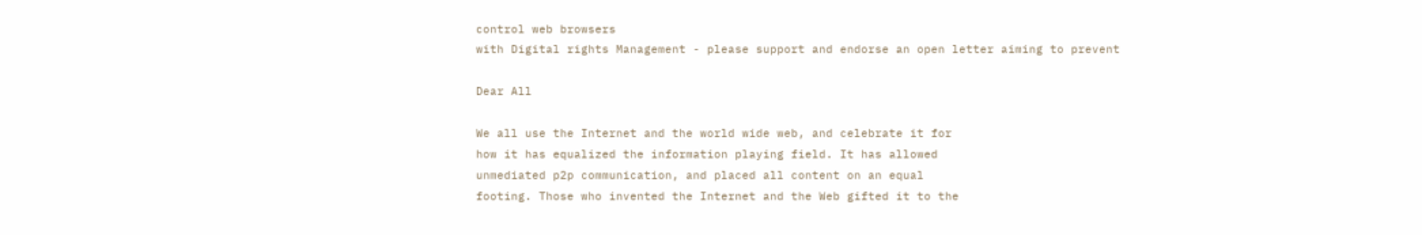control web browsers
with Digital rights Management - please support and endorse an open letter aiming to prevent

Dear All

We all use the Internet and the world wide web, and celebrate it for
how it has equalized the information playing field. It has allowed
unmediated p2p communication, and placed all content on an equal
footing. Those who invented the Internet and the Web gifted it to the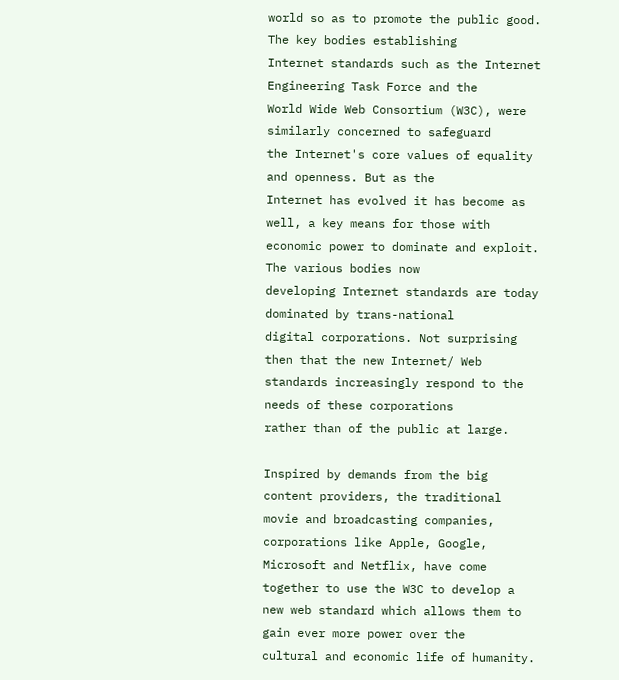world so as to promote the public good. The key bodies establishing
Internet standards such as the Internet Engineering Task Force and the
World Wide Web Consortium (W3C), were similarly concerned to safeguard
the Internet's core values of equality and openness. But as the
Internet has evolved it has become as well, a key means for those with
economic power to dominate and exploit. The various bodies now
developing Internet standards are today dominated by trans-national
digital corporations. Not surprising then that the new Internet/ Web
standards increasingly respond to the needs of these corporations
rather than of the public at large.

Inspired by demands from the big content providers, the traditional
movie and broadcasting companies, corporations like Apple, Google,
Microsoft and Netflix, have come together to use the W3C to develop a
new web standard which allows them to gain ever more power over the
cultural and economic life of humanity.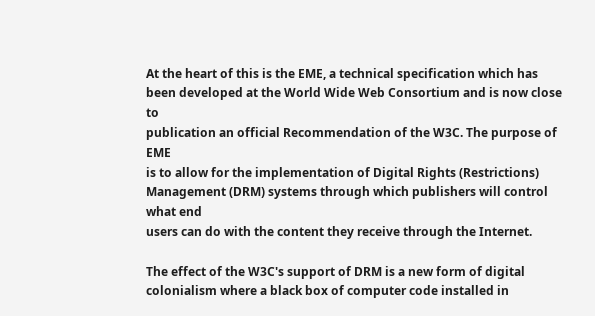At the heart of this is the EME, a technical specification which has
been developed at the World Wide Web Consortium and is now close to
publication an official Recommendation of the W3C. The purpose of EME
is to allow for the implementation of Digital Rights (Restrictions)
Management (DRM) systems through which publishers will control what end
users can do with the content they receive through the Internet.

The effect of the W3C's support of DRM is a new form of digital
colonialism where a black box of computer code installed in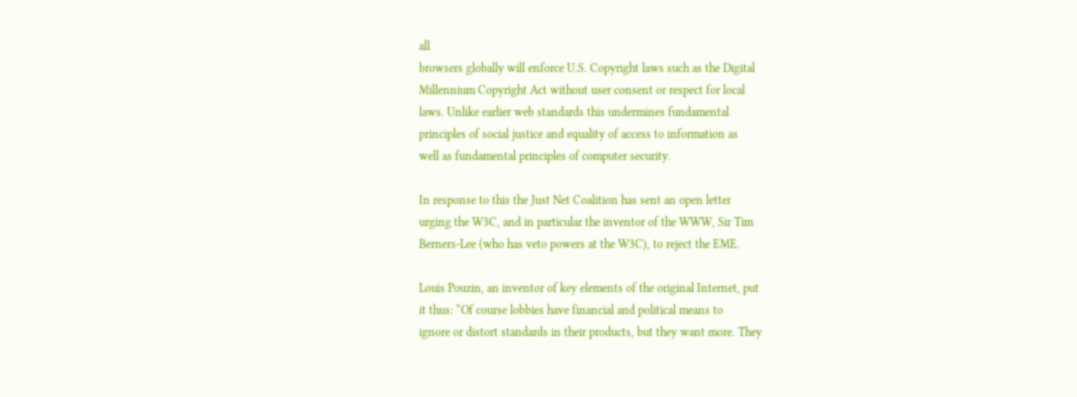all
browsers globally will enforce U.S. Copyright laws such as the Digital
Millennium Copyright Act without user consent or respect for local
laws. Unlike earlier web standards this undermines fundamental
principles of social justice and equality of access to information as
well as fundamental principles of computer security.

In response to this the Just Net Coalition has sent an open letter
urging the W3C, and in particular the inventor of the WWW, Sir Tim
Berners-Lee (who has veto powers at the W3C), to reject the EME.

Louis Pouzin, an inventor of key elements of the original Internet, put
it thus: “Of course lobbies have financial and political means to
ignore or distort standards in their products, but they want more. They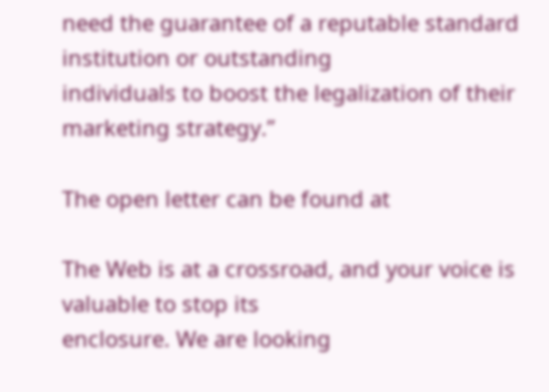need the guarantee of a reputable standard institution or outstanding
individuals to boost the legalization of their marketing strategy.”

The open letter can be found at

The Web is at a crossroad, and your voice is valuable to stop its
enclosure. We are looking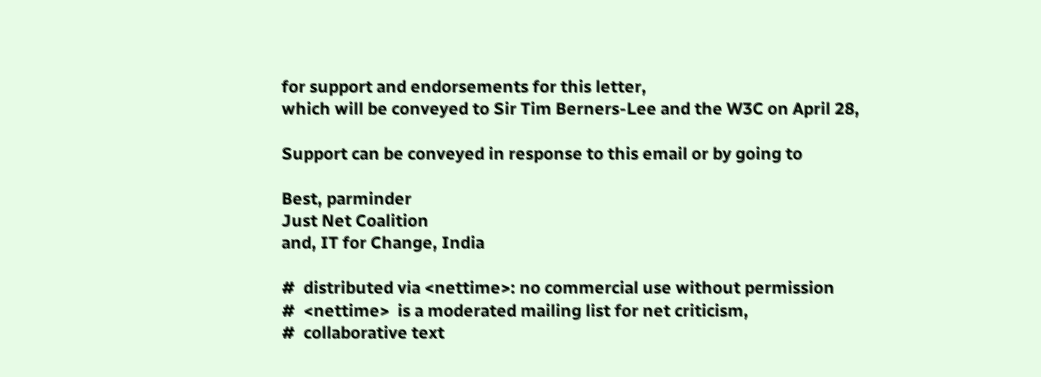for support and endorsements for this letter,
which will be conveyed to Sir Tim Berners-Lee and the W3C on April 28,

Support can be conveyed in response to this email or by going to

Best, parminder
Just Net Coalition
and, IT for Change, India

#  distributed via <nettime>: no commercial use without permission
#  <nettime>  is a moderated mailing list for net criticism,
#  collaborative text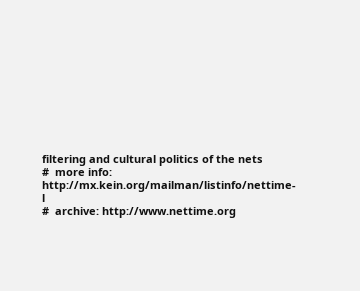filtering and cultural politics of the nets
#  more info: http://mx.kein.org/mailman/listinfo/nettime-l
#  archive: http://www.nettime.org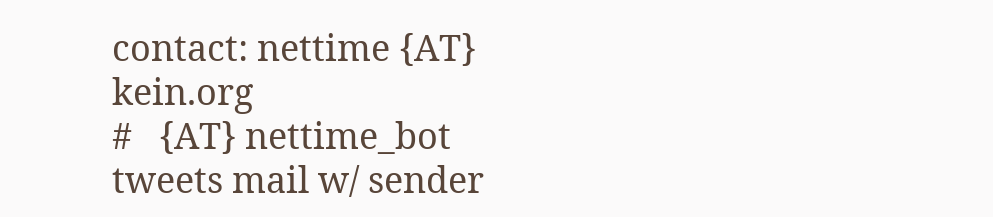contact: nettime {AT} kein.org
#   {AT} nettime_bot tweets mail w/ sender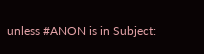unless #ANON is in Subject: